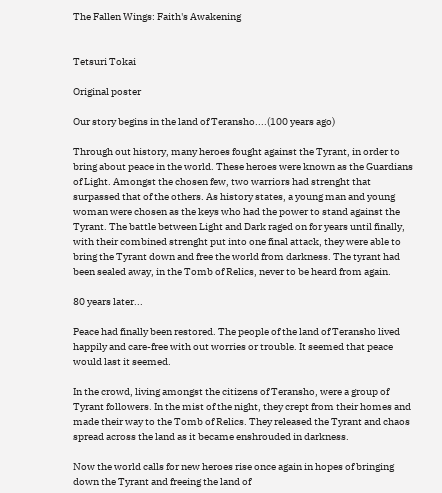The Fallen Wings: Faith's Awakening


Tetsuri Tokai

Original poster

Our story begins in the land of Teransho....(100 years ago)

Through out history, many heroes fought against the Tyrant, in order to bring about peace in the world. These heroes were known as the Guardians of Light. Amongst the chosen few, two warriors had strenght that surpassed that of the others. As history states, a young man and young woman were chosen as the keys who had the power to stand against the Tyrant. The battle between Light and Dark raged on for years until finally, with their combined strenght put into one final attack, they were able to bring the Tyrant down and free the world from darkness. The tyrant had been sealed away, in the Tomb of Relics, never to be heard from again.

80 years later...

Peace had finally been restored. The people of the land of Teransho lived happily and care-free with out worries or trouble. It seemed that peace would last it seemed.

In the crowd, living amongst the citizens of Teransho, were a group of Tyrant followers. In the mist of the night, they crept from their homes and made their way to the Tomb of Relics. They released the Tyrant and chaos spread across the land as it became enshrouded in darkness.

Now the world calls for new heroes rise once again in hopes of bringing down the Tyrant and freeing the land of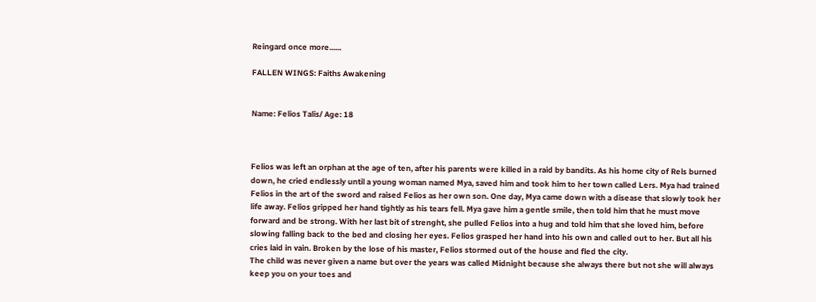Reingard once more......

FALLEN WINGS: Faiths Awakening


Name: Felios Talis/ Age: 18



Felios was left an orphan at the age of ten, after his parents were killed in a raid by bandits. As his home city of Rels burned down, he cried endlessly until a young woman named Mya, saved him and took him to her town called Lers. Mya had trained Felios in the art of the sword and raised Felios as her own son. One day, Mya came down with a disease that slowly took her life away. Felios gripped her hand tightly as his tears fell. Mya gave him a gentle smile, then told him that he must move forward and be strong. With her last bit of strenght, she pulled Felios into a hug and told him that she loved him, before slowing falling back to the bed and closing her eyes. Felios grasped her hand into his own and called out to her. But all his cries laid in vain. Broken by the lose of his master, Felios stormed out of the house and fled the city.
The child was never given a name but over the years was called Midnight because she always there but not she will always keep you on your toes and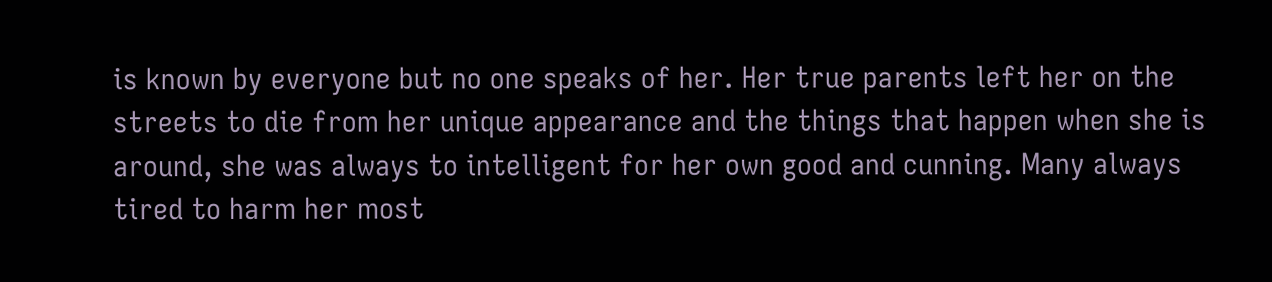is known by everyone but no one speaks of her. Her true parents left her on the streets to die from her unique appearance and the things that happen when she is around, she was always to intelligent for her own good and cunning. Many always tired to harm her most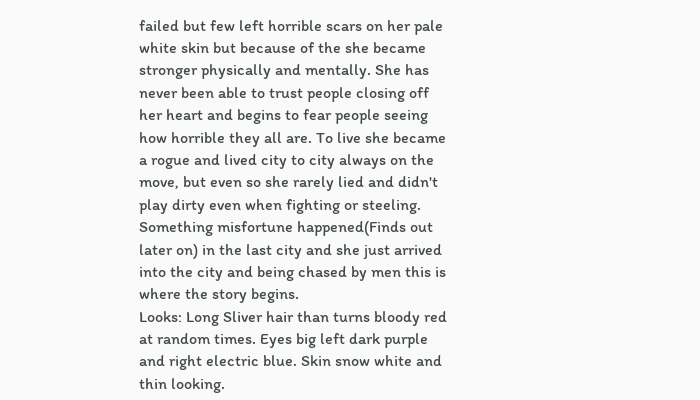failed but few left horrible scars on her pale white skin but because of the she became stronger physically and mentally. She has never been able to trust people closing off her heart and begins to fear people seeing how horrible they all are. To live she became a rogue and lived city to city always on the move, but even so she rarely lied and didn't play dirty even when fighting or steeling.
Something misfortune happened(Finds out later on) in the last city and she just arrived into the city and being chased by men this is where the story begins.
Looks: Long Sliver hair than turns bloody red at random times. Eyes big left dark purple and right electric blue. Skin snow white and thin looking.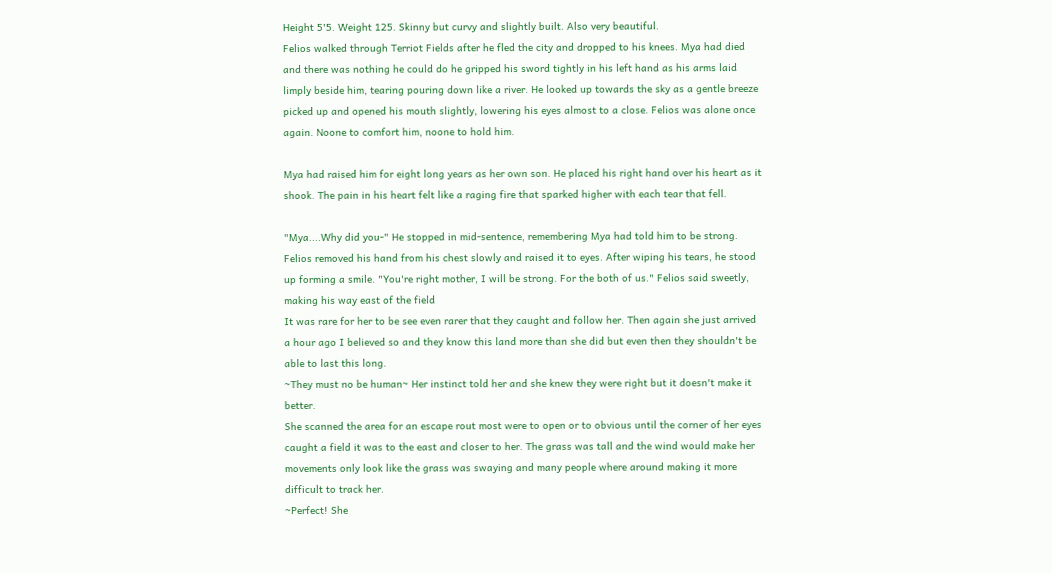Height 5'5. Weight 125. Skinny but curvy and slightly built. Also very beautiful.
Felios walked through Terriot Fields after he fled the city and dropped to his knees. Mya had died and there was nothing he could do he gripped his sword tightly in his left hand as his arms laid limply beside him, tearing pouring down like a river. He looked up towards the sky as a gentle breeze picked up and opened his mouth slightly, lowering his eyes almost to a close. Felios was alone once again. Noone to comfort him, noone to hold him.

Mya had raised him for eight long years as her own son. He placed his right hand over his heart as it shook. The pain in his heart felt like a raging fire that sparked higher with each tear that fell.

"Mya....Why did you-" He stopped in mid-sentence, remembering Mya had told him to be strong. Felios removed his hand from his chest slowly and raised it to eyes. After wiping his tears, he stood up forming a smile. "You're right mother, I will be strong. For the both of us." Felios said sweetly, making his way east of the field
It was rare for her to be see even rarer that they caught and follow her. Then again she just arrived a hour ago I believed so and they know this land more than she did but even then they shouldn't be able to last this long.
~They must no be human~ Her instinct told her and she knew they were right but it doesn't make it better.
She scanned the area for an escape rout most were to open or to obvious until the corner of her eyes caught a field it was to the east and closer to her. The grass was tall and the wind would make her movements only look like the grass was swaying and many people where around making it more difficult to track her.
~Perfect! She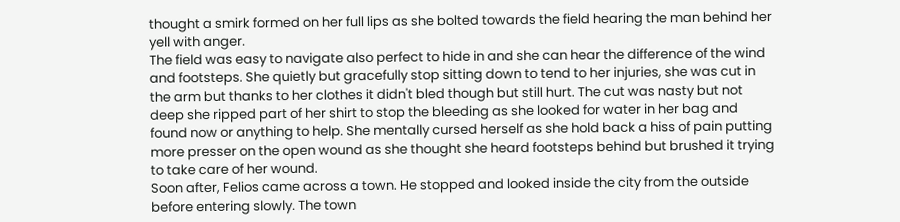thought a smirk formed on her full lips as she bolted towards the field hearing the man behind her yell with anger.
The field was easy to navigate also perfect to hide in and she can hear the difference of the wind and footsteps. She quietly but gracefully stop sitting down to tend to her injuries, she was cut in the arm but thanks to her clothes it didn't bled though but still hurt. The cut was nasty but not deep she ripped part of her shirt to stop the bleeding as she looked for water in her bag and found now or anything to help. She mentally cursed herself as she hold back a hiss of pain putting more presser on the open wound as she thought she heard footsteps behind but brushed it trying to take care of her wound.
Soon after, Felios came across a town. He stopped and looked inside the city from the outside before entering slowly. The town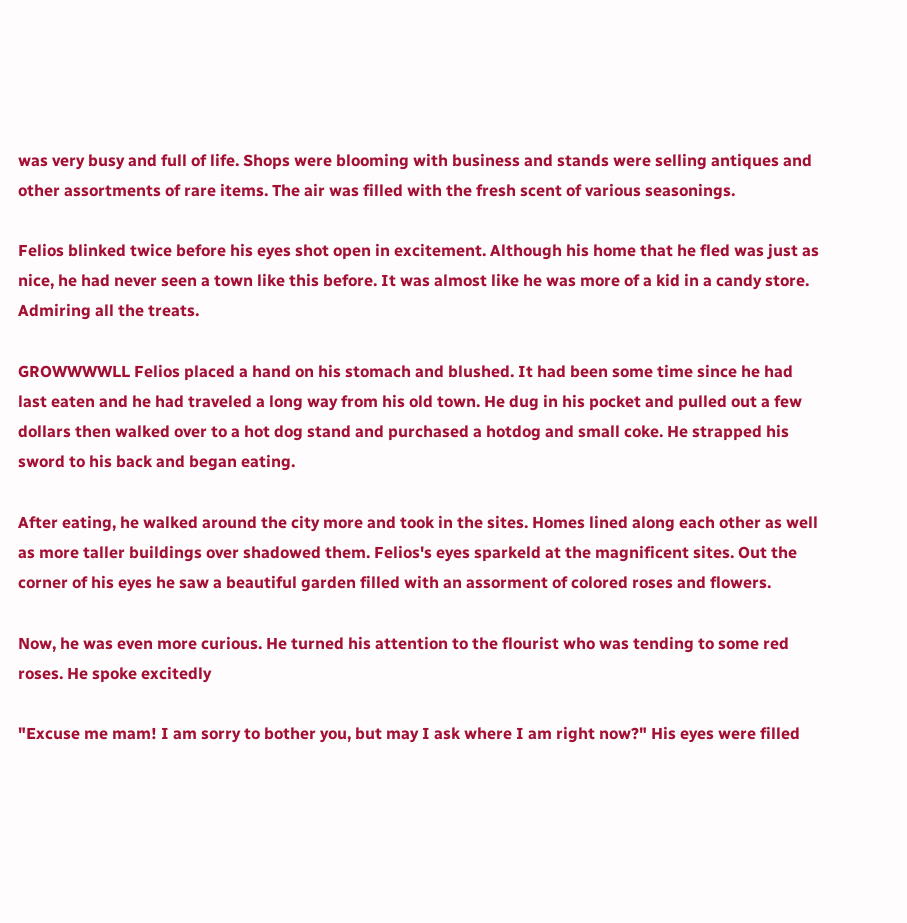was very busy and full of life. Shops were blooming with business and stands were selling antiques and other assortments of rare items. The air was filled with the fresh scent of various seasonings.

Felios blinked twice before his eyes shot open in excitement. Although his home that he fled was just as nice, he had never seen a town like this before. It was almost like he was more of a kid in a candy store. Admiring all the treats.

GROWWWWLL Felios placed a hand on his stomach and blushed. It had been some time since he had last eaten and he had traveled a long way from his old town. He dug in his pocket and pulled out a few dollars then walked over to a hot dog stand and purchased a hotdog and small coke. He strapped his sword to his back and began eating.

After eating, he walked around the city more and took in the sites. Homes lined along each other as well as more taller buildings over shadowed them. Felios's eyes sparkeld at the magnificent sites. Out the corner of his eyes he saw a beautiful garden filled with an assorment of colored roses and flowers.

Now, he was even more curious. He turned his attention to the flourist who was tending to some red roses. He spoke excitedly

"Excuse me mam! I am sorry to bother you, but may I ask where I am right now?" His eyes were filled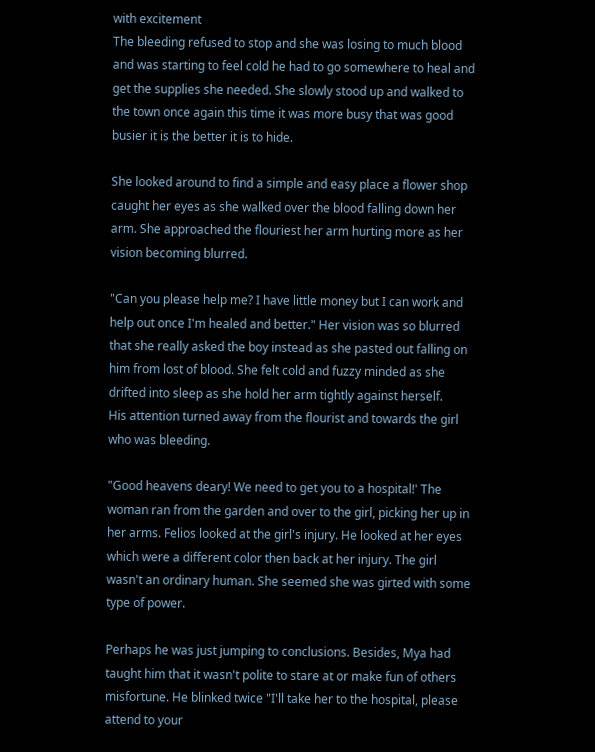with excitement
The bleeding refused to stop and she was losing to much blood and was starting to feel cold he had to go somewhere to heal and get the supplies she needed. She slowly stood up and walked to the town once again this time it was more busy that was good busier it is the better it is to hide.

She looked around to find a simple and easy place a flower shop caught her eyes as she walked over the blood falling down her arm. She approached the flouriest her arm hurting more as her vision becoming blurred.

"Can you please help me? I have little money but I can work and help out once I'm healed and better." Her vision was so blurred that she really asked the boy instead as she pasted out falling on him from lost of blood. She felt cold and fuzzy minded as she drifted into sleep as she hold her arm tightly against herself.
His attention turned away from the flourist and towards the girl who was bleeding.

"Good heavens deary! We need to get you to a hospital!' The woman ran from the garden and over to the girl, picking her up in her arms. Felios looked at the girl's injury. He looked at her eyes which were a different color then back at her injury. The girl wasn't an ordinary human. She seemed she was girted with some type of power.

Perhaps he was just jumping to conclusions. Besides, Mya had taught him that it wasn't polite to stare at or make fun of others misfortune. He blinked twice "I'll take her to the hospital, please attend to your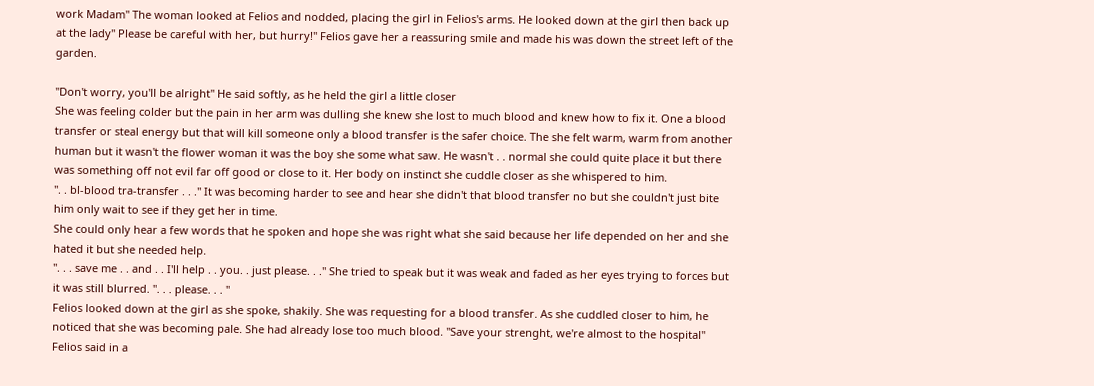work Madam" The woman looked at Felios and nodded, placing the girl in Felios's arms. He looked down at the girl then back up at the lady" Please be careful with her, but hurry!" Felios gave her a reassuring smile and made his was down the street left of the garden.

"Don't worry, you'll be alright" He said softly, as he held the girl a little closer
She was feeling colder but the pain in her arm was dulling she knew she lost to much blood and knew how to fix it. One a blood transfer or steal energy but that will kill someone only a blood transfer is the safer choice. The she felt warm, warm from another human but it wasn't the flower woman it was the boy she some what saw. He wasn't . . normal she could quite place it but there was something off not evil far off good or close to it. Her body on instinct she cuddle closer as she whispered to him.
". . bl-blood tra-transfer . . ." It was becoming harder to see and hear she didn't that blood transfer no but she couldn't just bite him only wait to see if they get her in time.
She could only hear a few words that he spoken and hope she was right what she said because her life depended on her and she hated it but she needed help.
". . . save me . . and . . I'll help . . you. . just please. . ." She tried to speak but it was weak and faded as her eyes trying to forces but it was still blurred. ". . . please. . . "
Felios looked down at the girl as she spoke, shakily. She was requesting for a blood transfer. As she cuddled closer to him, he noticed that she was becoming pale. She had already lose too much blood. "Save your strenght, we're almost to the hospital" Felios said in a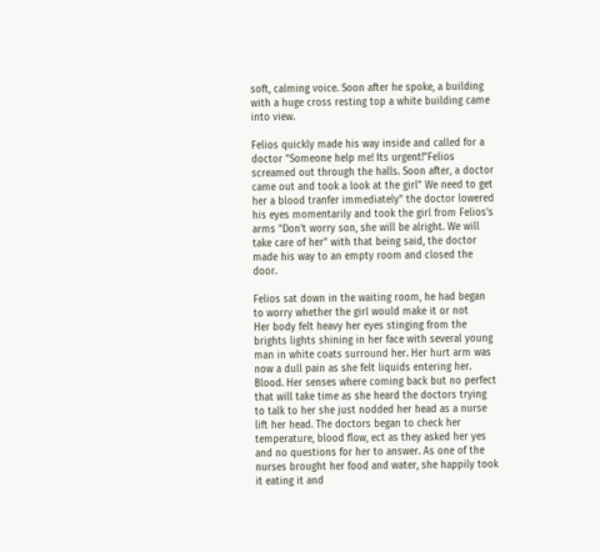soft, calming voice. Soon after he spoke, a building with a huge cross resting top a white building came into view.

Felios quickly made his way inside and called for a doctor "Someone help me! Its urgent!"Felios screamed out through the halls. Soon after, a doctor came out and took a look at the girl" We need to get her a blood tranfer immediately" the doctor lowered his eyes momentarily and took the girl from Felios's arms "Don't worry son, she will be alright. We will take care of her" with that being said, the doctor made his way to an empty room and closed the door.

Felios sat down in the waiting room, he had began to worry whether the girl would make it or not
Her body felt heavy her eyes stinging from the brights lights shining in her face with several young man in white coats surround her. Her hurt arm was now a dull pain as she felt liquids entering her. Blood. Her senses where coming back but no perfect that will take time as she heard the doctors trying to talk to her she just nodded her head as a nurse lift her head. The doctors began to check her temperature, blood flow, ect as they asked her yes and no questions for her to answer. As one of the nurses brought her food and water, she happily took it eating it and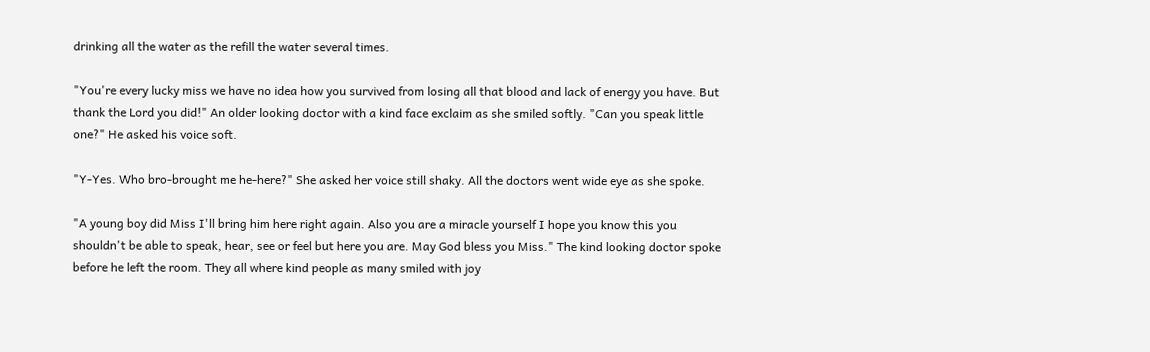drinking all the water as the refill the water several times.

"You're every lucky miss we have no idea how you survived from losing all that blood and lack of energy you have. But thank the Lord you did!" An older looking doctor with a kind face exclaim as she smiled softly. "Can you speak little one?" He asked his voice soft.

"Y-Yes. Who bro-brought me he-here?" She asked her voice still shaky. All the doctors went wide eye as she spoke.

"A young boy did Miss I'll bring him here right again. Also you are a miracle yourself I hope you know this you shouldn't be able to speak, hear, see or feel but here you are. May God bless you Miss." The kind looking doctor spoke before he left the room. They all where kind people as many smiled with joy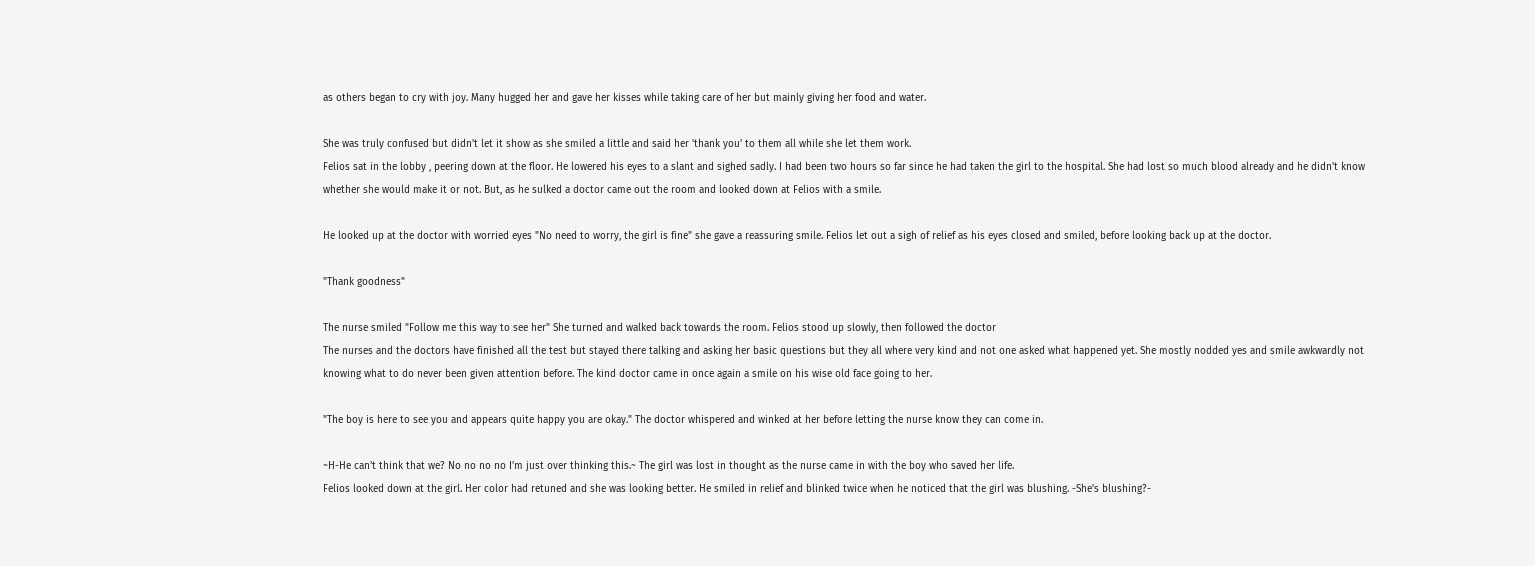as others began to cry with joy. Many hugged her and gave her kisses while taking care of her but mainly giving her food and water.

She was truly confused but didn't let it show as she smiled a little and said her 'thank you' to them all while she let them work.
Felios sat in the lobby , peering down at the floor. He lowered his eyes to a slant and sighed sadly. I had been two hours so far since he had taken the girl to the hospital. She had lost so much blood already and he didn't know whether she would make it or not. But, as he sulked a doctor came out the room and looked down at Felios with a smile.

He looked up at the doctor with worried eyes "No need to worry, the girl is fine" she gave a reassuring smile. Felios let out a sigh of relief as his eyes closed and smiled, before looking back up at the doctor.

"Thank goodness"

The nurse smiled "Follow me this way to see her" She turned and walked back towards the room. Felios stood up slowly, then followed the doctor
The nurses and the doctors have finished all the test but stayed there talking and asking her basic questions but they all where very kind and not one asked what happened yet. She mostly nodded yes and smile awkwardly not knowing what to do never been given attention before. The kind doctor came in once again a smile on his wise old face going to her.

"The boy is here to see you and appears quite happy you are okay." The doctor whispered and winked at her before letting the nurse know they can come in.

~H-He can't think that we? No no no no I'm just over thinking this.~ The girl was lost in thought as the nurse came in with the boy who saved her life.
Felios looked down at the girl. Her color had retuned and she was looking better. He smiled in relief and blinked twice when he noticed that the girl was blushing. -She's blushing?-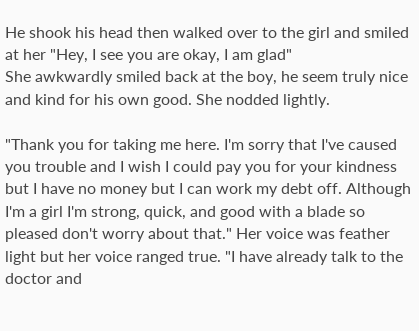He shook his head then walked over to the girl and smiled at her "Hey, I see you are okay, I am glad"
She awkwardly smiled back at the boy, he seem truly nice and kind for his own good. She nodded lightly.

"Thank you for taking me here. I'm sorry that I've caused you trouble and I wish I could pay you for your kindness but I have no money but I can work my debt off. Although I'm a girl I'm strong, quick, and good with a blade so pleased don't worry about that." Her voice was feather light but her voice ranged true. "I have already talk to the doctor and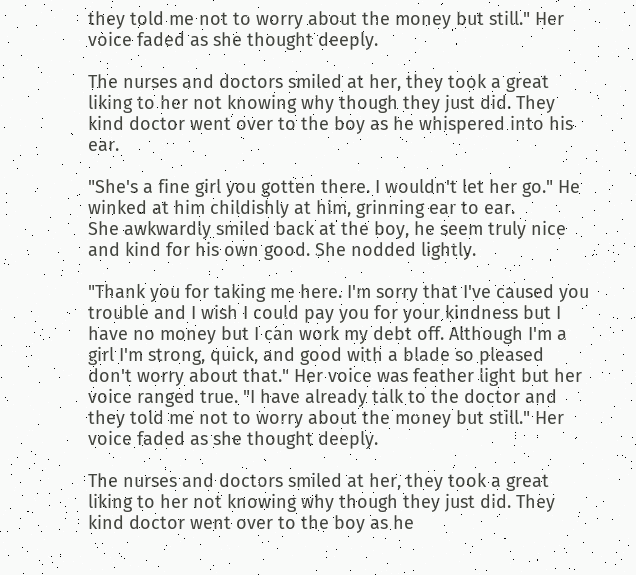they told me not to worry about the money but still." Her voice faded as she thought deeply.

The nurses and doctors smiled at her, they took a great liking to her not knowing why though they just did. They kind doctor went over to the boy as he whispered into his ear.

"She's a fine girl you gotten there. I wouldn't let her go." He winked at him childishly at him, grinning ear to ear.
She awkwardly smiled back at the boy, he seem truly nice and kind for his own good. She nodded lightly.

"Thank you for taking me here. I'm sorry that I've caused you trouble and I wish I could pay you for your kindness but I have no money but I can work my debt off. Although I'm a girl I'm strong, quick, and good with a blade so pleased don't worry about that." Her voice was feather light but her voice ranged true. "I have already talk to the doctor and they told me not to worry about the money but still." Her voice faded as she thought deeply.

The nurses and doctors smiled at her, they took a great liking to her not knowing why though they just did. They kind doctor went over to the boy as he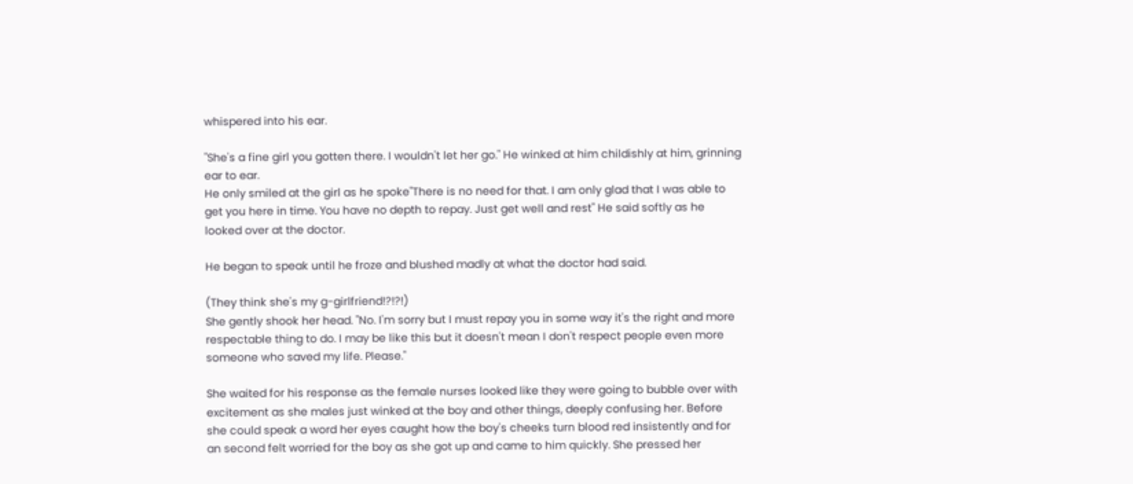whispered into his ear.

"She's a fine girl you gotten there. I wouldn't let her go." He winked at him childishly at him, grinning ear to ear.
He only smiled at the girl as he spoke"There is no need for that. I am only glad that I was able to get you here in time. You have no depth to repay. Just get well and rest" He said softly as he looked over at the doctor.

He began to speak until he froze and blushed madly at what the doctor had said.

(They think she's my g-girlfriend!?!?!)
She gently shook her head. "No. I'm sorry but I must repay you in some way it's the right and more respectable thing to do. I may be like this but it doesn't mean I don't respect people even more someone who saved my life. Please."

She waited for his response as the female nurses looked like they were going to bubble over with excitement as she males just winked at the boy and other things, deeply confusing her. Before she could speak a word her eyes caught how the boy's cheeks turn blood red insistently and for an second felt worried for the boy as she got up and came to him quickly. She pressed her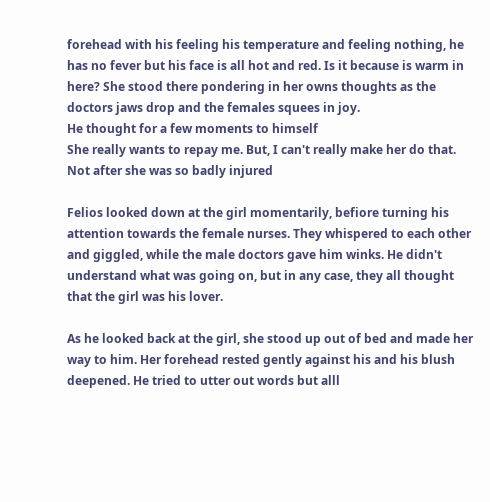forehead with his feeling his temperature and feeling nothing, he has no fever but his face is all hot and red. Is it because is warm in here? She stood there pondering in her owns thoughts as the doctors jaws drop and the females squees in joy.
He thought for a few moments to himself
She really wants to repay me. But, I can't really make her do that. Not after she was so badly injured

Felios looked down at the girl momentarily, befiore turning his attention towards the female nurses. They whispered to each other and giggled, while the male doctors gave him winks. He didn't understand what was going on, but in any case, they all thought that the girl was his lover.

As he looked back at the girl, she stood up out of bed and made her way to him. Her forehead rested gently against his and his blush deepened. He tried to utter out words but alll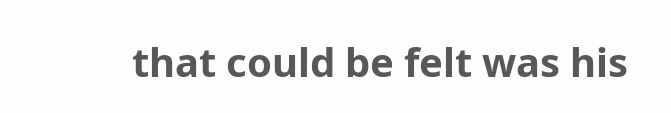that could be felt was his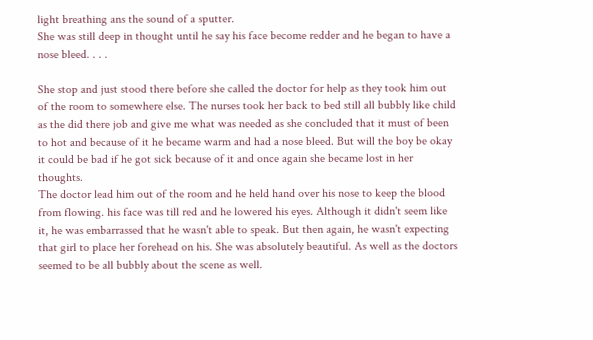light breathing ans the sound of a sputter.
She was still deep in thought until he say his face become redder and he began to have a nose bleed. . . .

She stop and just stood there before she called the doctor for help as they took him out of the room to somewhere else. The nurses took her back to bed still all bubbly like child as the did there job and give me what was needed as she concluded that it must of been to hot and because of it he became warm and had a nose bleed. But will the boy be okay it could be bad if he got sick because of it and once again she became lost in her thoughts.
The doctor lead him out of the room and he held hand over his nose to keep the blood from flowing. his face was till red and he lowered his eyes. Although it didn't seem like it, he was embarrassed that he wasn't able to speak. But then again, he wasn't expecting that girl to place her forehead on his. She was absolutely beautiful. As well as the doctors seemed to be all bubbly about the scene as well.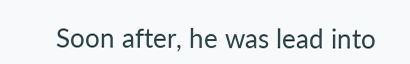Soon after, he was lead into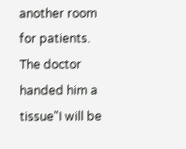another room for patients. The doctor handed him a tissue"I will be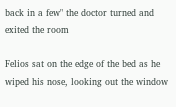back in a few" the doctor turned and exited the room

Felios sat on the edge of the bed as he wiped his nose, looking out the window